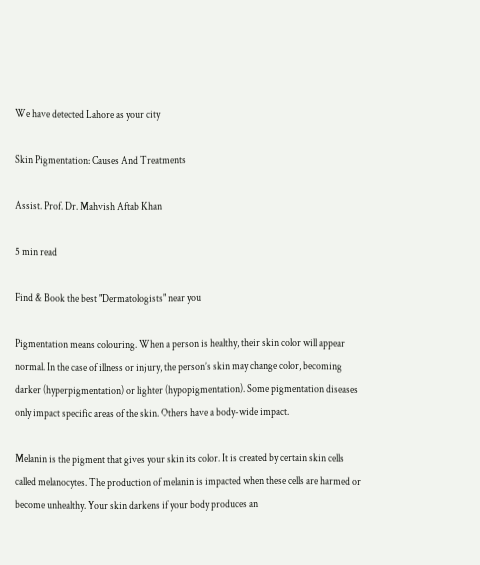We have detected Lahore as your city

Skin Pigmentation: Causes And Treatments

Assist. Prof. Dr. Mahvish Aftab Khan

5 min read

Find & Book the best "Dermatologists" near you

Pigmentation means colouring. When a person is healthy, their skin color will appear normal. In the case of illness or injury, the person’s skin may change color, becoming darker (hyperpigmentation) or lighter (hypopigmentation). Some pigmentation diseases only impact specific areas of the skin. Others have a body-wide impact.

Melanin is the pigment that gives your skin its color. It is created by certain skin cells called melanocytes. The production of melanin is impacted when these cells are harmed or become unhealthy. Your skin darkens if your body produces an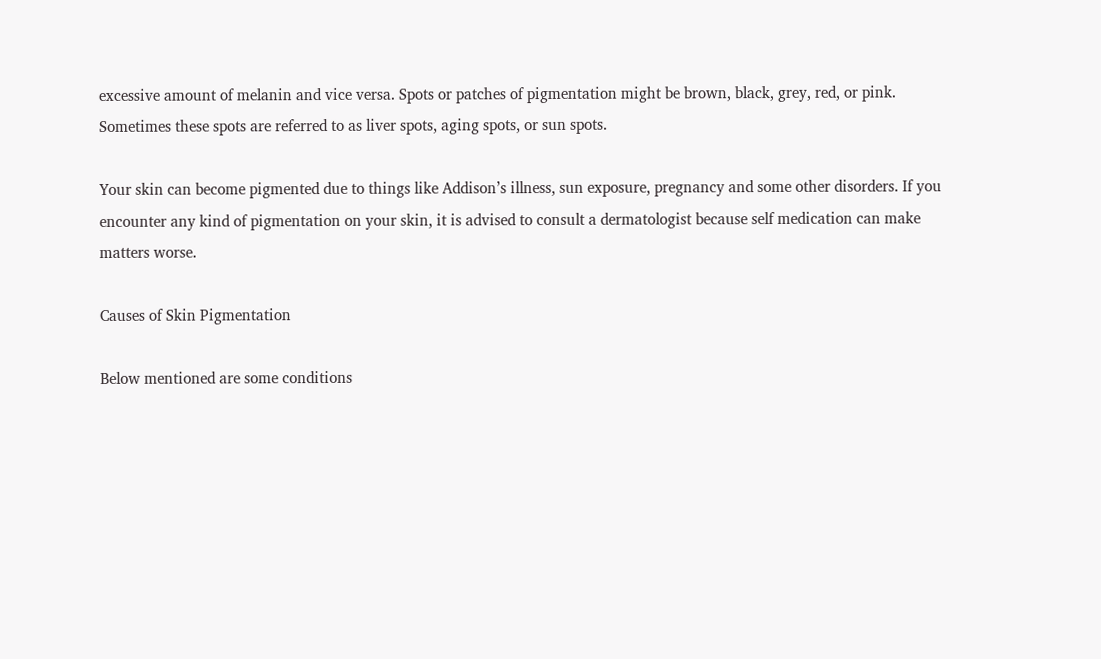excessive amount of melanin and vice versa. Spots or patches of pigmentation might be brown, black, grey, red, or pink. Sometimes these spots are referred to as liver spots, aging spots, or sun spots.

Your skin can become pigmented due to things like Addison’s illness, sun exposure, pregnancy and some other disorders. If you encounter any kind of pigmentation on your skin, it is advised to consult a dermatologist because self medication can make matters worse.

Causes of Skin Pigmentation

Below mentioned are some conditions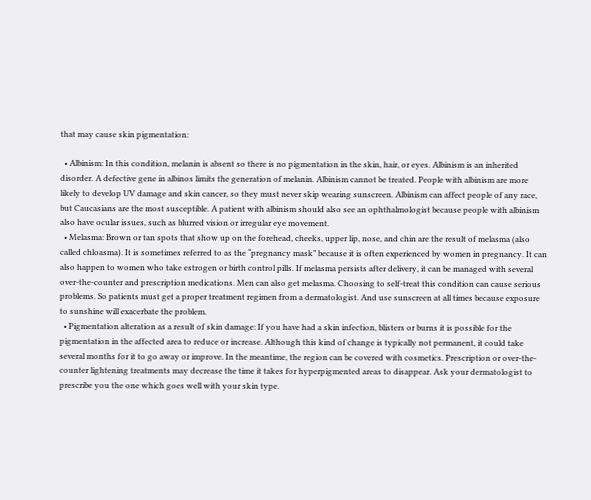that may cause skin pigmentation:

  • Albinism: In this condition, melanin is absent so there is no pigmentation in the skin, hair, or eyes. Albinism is an inherited disorder. A defective gene in albinos limits the generation of melanin. Albinism cannot be treated. People with albinism are more likely to develop UV damage and skin cancer, so they must never skip wearing sunscreen. Albinism can affect people of any race, but Caucasians are the most susceptible. A patient with albinism should also see an ophthalmologist because people with albinism also have ocular issues, such as blurred vision or irregular eye movement.
  • Melasma: Brown or tan spots that show up on the forehead, cheeks, upper lip, nose, and chin are the result of melasma (also called chloasma). It is sometimes referred to as the “pregnancy mask” because it is often experienced by women in pregnancy. It can also happen to women who take estrogen or birth control pills. If melasma persists after delivery, it can be managed with several over-the-counter and prescription medications. Men can also get melasma. Choosing to self-treat this condition can cause serious problems. So patients must get a proper treatment regimen from a dermatologist. And use sunscreen at all times because exposure to sunshine will exacerbate the problem.
  • Pigmentation alteration as a result of skin damage: If you have had a skin infection, blisters or burns it is possible for the pigmentation in the affected area to reduce or increase. Although this kind of change is typically not permanent, it could take several months for it to go away or improve. In the meantime, the region can be covered with cosmetics. Prescription or over-the-counter lightening treatments may decrease the time it takes for hyperpigmented areas to disappear. Ask your dermatologist to prescribe you the one which goes well with your skin type.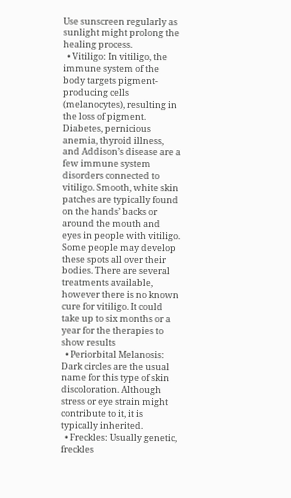Use sunscreen regularly as sunlight might prolong the healing process.
  • Vitiligo: In vitiligo, the immune system of the body targets pigment-producing cells (melanocytes), resulting in the loss of pigment. Diabetes, pernicious anemia, thyroid illness, and Addison’s disease are a few immune system disorders connected to vitiligo. Smooth, white skin patches are typically found on the hands’ backs or around the mouth and eyes in people with vitiligo. Some people may develop these spots all over their bodies. There are several treatments available, however there is no known cure for vitiligo. It could take up to six months or a year for the therapies to show results
  • Periorbital Melanosis: Dark circles are the usual name for this type of skin discoloration. Although stress or eye strain might contribute to it, it is typically inherited.
  • Freckles: Usually genetic, freckles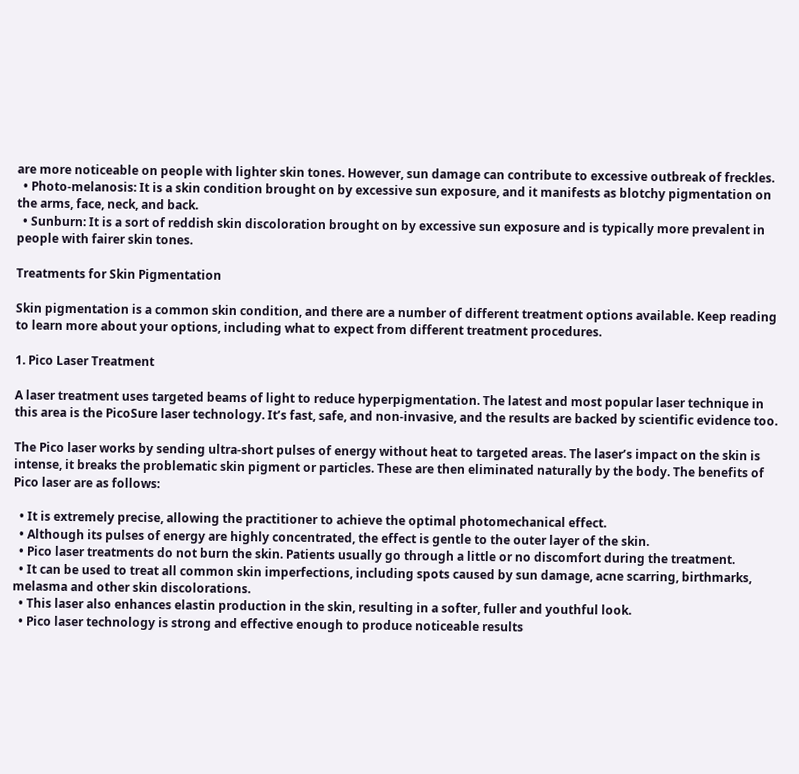are more noticeable on people with lighter skin tones. However, sun damage can contribute to excessive outbreak of freckles.
  • Photo-melanosis: It is a skin condition brought on by excessive sun exposure, and it manifests as blotchy pigmentation on the arms, face, neck, and back.
  • Sunburn: It is a sort of reddish skin discoloration brought on by excessive sun exposure and is typically more prevalent in people with fairer skin tones.

Treatments for Skin Pigmentation

Skin pigmentation is a common skin condition, and there are a number of different treatment options available. Keep reading to learn more about your options, including what to expect from different treatment procedures.

1. Pico Laser Treatment

A laser treatment uses targeted beams of light to reduce hyperpigmentation. The latest and most popular laser technique in this area is the PicoSure laser technology. It’s fast, safe, and non-invasive, and the results are backed by scientific evidence too.

The Pico laser works by sending ultra-short pulses of energy without heat to targeted areas. The laser’s impact on the skin is intense, it breaks the problematic skin pigment or particles. These are then eliminated naturally by the body. The benefits of Pico laser are as follows:

  • It is extremely precise, allowing the practitioner to achieve the optimal photomechanical effect.
  • Although its pulses of energy are highly concentrated, the effect is gentle to the outer layer of the skin.
  • Pico laser treatments do not burn the skin. Patients usually go through a little or no discomfort during the treatment.
  • It can be used to treat all common skin imperfections, including spots caused by sun damage, acne scarring, birthmarks, melasma and other skin discolorations.
  • This laser also enhances elastin production in the skin, resulting in a softer, fuller and youthful look.
  • Pico laser technology is strong and effective enough to produce noticeable results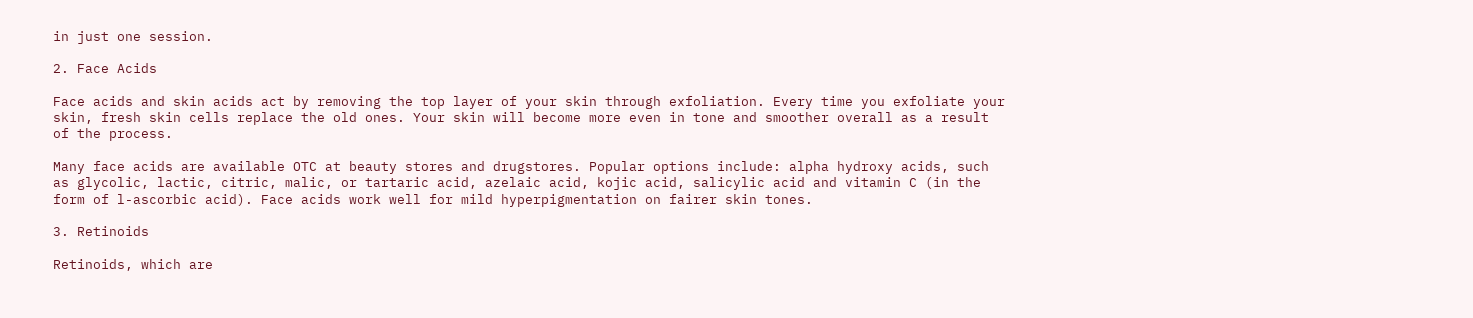in just one session.

2. Face Acids

Face acids and skin acids act by removing the top layer of your skin through exfoliation. Every time you exfoliate your skin, fresh skin cells replace the old ones. Your skin will become more even in tone and smoother overall as a result of the process.

Many face acids are available OTC at beauty stores and drugstores. Popular options include: alpha hydroxy acids, such as glycolic, lactic, citric, malic, or tartaric acid, azelaic acid, kojic acid, salicylic acid and vitamin C (in the form of l-ascorbic acid). Face acids work well for mild hyperpigmentation on fairer skin tones.

3. Retinoids

Retinoids, which are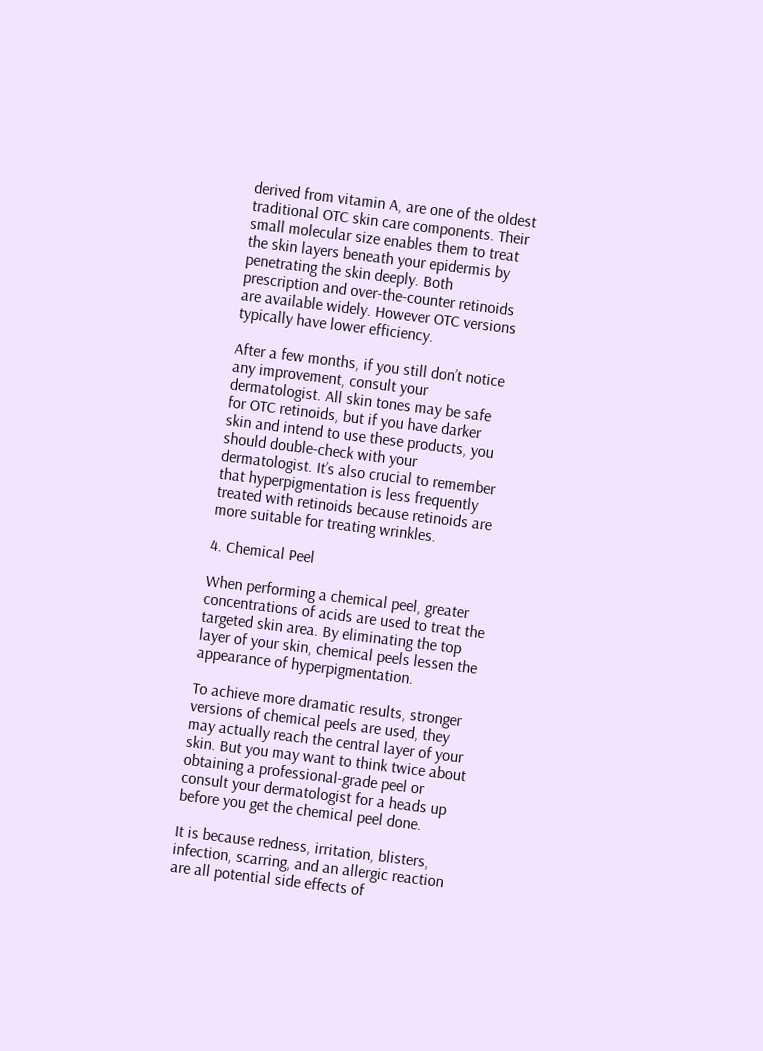derived from vitamin A, are one of the oldest traditional OTC skin care components. Their small molecular size enables them to treat the skin layers beneath your epidermis by penetrating the skin deeply. Both prescription and over-the-counter retinoids are available widely. However OTC versions typically have lower efficiency.

After a few months, if you still don’t notice any improvement, consult your dermatologist. All skin tones may be safe for OTC retinoids, but if you have darker skin and intend to use these products, you should double-check with your dermatologist. It’s also crucial to remember that hyperpigmentation is less frequently treated with retinoids because retinoids are more suitable for treating wrinkles.

4. Chemical Peel

When performing a chemical peel, greater concentrations of acids are used to treat the targeted skin area. By eliminating the top layer of your skin, chemical peels lessen the appearance of hyperpigmentation.

To achieve more dramatic results, stronger versions of chemical peels are used, they may actually reach the central layer of your skin. But you may want to think twice about obtaining a professional-grade peel or consult your dermatologist for a heads up before you get the chemical peel done.

It is because redness, irritation, blisters, infection, scarring, and an allergic reaction are all potential side effects of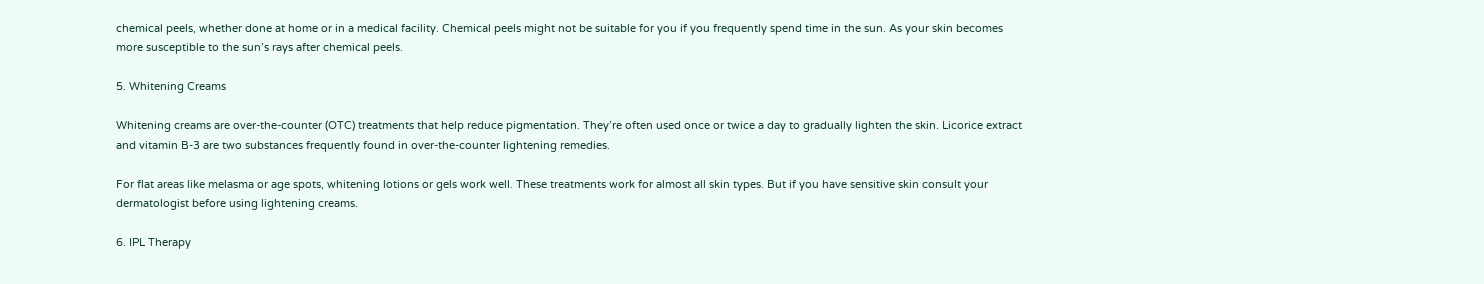chemical peels, whether done at home or in a medical facility. Chemical peels might not be suitable for you if you frequently spend time in the sun. As your skin becomes more susceptible to the sun’s rays after chemical peels.

5. Whitening Creams

Whitening creams are over-the-counter (OTC) treatments that help reduce pigmentation. They’re often used once or twice a day to gradually lighten the skin. Licorice extract and vitamin B-3 are two substances frequently found in over-the-counter lightening remedies.

For flat areas like melasma or age spots, whitening lotions or gels work well. These treatments work for almost all skin types. But if you have sensitive skin consult your dermatologist before using lightening creams.

6. IPL Therapy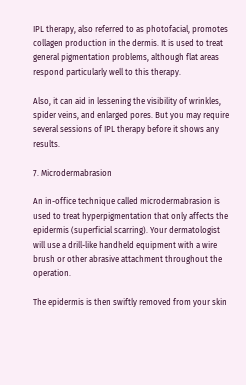IPL therapy, also referred to as photofacial, promotes collagen production in the dermis. It is used to treat general pigmentation problems, although flat areas respond particularly well to this therapy.

Also, it can aid in lessening the visibility of wrinkles, spider veins, and enlarged pores. But you may require several sessions of IPL therapy before it shows any results.

7. Microdermabrasion

An in-office technique called microdermabrasion is used to treat hyperpigmentation that only affects the epidermis (superficial scarring). Your dermatologist will use a drill-like handheld equipment with a wire brush or other abrasive attachment throughout the operation.

The epidermis is then swiftly removed from your skin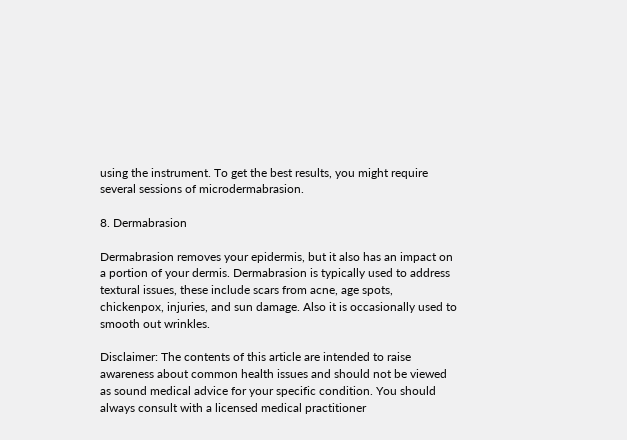using the instrument. To get the best results, you might require several sessions of microdermabrasion.

8. Dermabrasion

Dermabrasion removes your epidermis, but it also has an impact on a portion of your dermis. Dermabrasion is typically used to address textural issues, these include scars from acne, age spots, chickenpox, injuries, and sun damage. Also it is occasionally used to smooth out wrinkles.

Disclaimer: The contents of this article are intended to raise awareness about common health issues and should not be viewed as sound medical advice for your specific condition. You should always consult with a licensed medical practitioner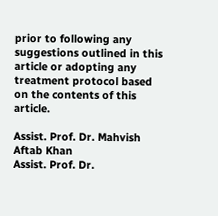prior to following any suggestions outlined in this article or adopting any treatment protocol based on the contents of this article.

Assist. Prof. Dr. Mahvish Aftab Khan
Assist. Prof. Dr.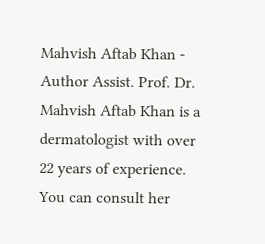Mahvish Aftab Khan - Author Assist. Prof. Dr. Mahvish Aftab Khan is a dermatologist with over 22 years of experience. You can consult her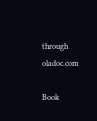through oladoc.com

Book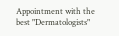Appointment with the best "Dermatologists"